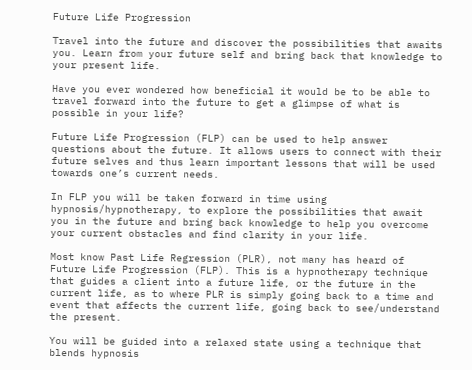Future Life Progression

Travel into the future and discover the possibilities that awaits you. Learn from your future self and bring back that knowledge to your present life.

Have you ever wondered how beneficial it would be to be able to travel forward into the future to get a glimpse of what is possible in your life?

Future Life Progression (FLP) can be used to help answer questions about the future. It allows users to connect with their future selves and thus learn important lessons that will be used towards one’s current needs.

In FLP you will be taken forward in time using hypnosis/hypnotherapy, to explore the possibilities that await you in the future and bring back knowledge to help you overcome your current obstacles and find clarity in your life.

Most know Past Life Regression (PLR), not many has heard of Future Life Progression (FLP). This is a hypnotherapy technique that guides a client into a future life, or the future in the current life, as to where PLR is simply going back to a time and event that affects the current life, going back to see/understand the present.

You will be guided into a relaxed state using a technique that blends hypnosis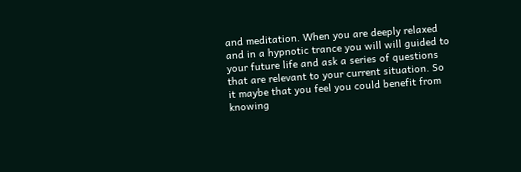and meditation. When you are deeply relaxed and in a hypnotic trance you will will guided to your future life and ask a series of questions that are relevant to your current situation. So it maybe that you feel you could benefit from knowing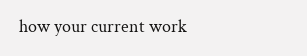how your current work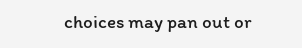choices may pan out or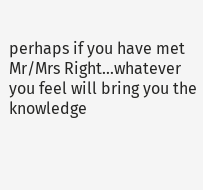perhaps if you have met Mr/Mrs Right…whatever you feel will bring you the knowledge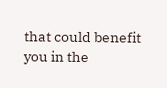that could benefit you in the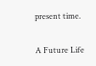present time.

A Future Life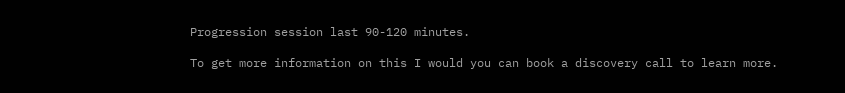Progression session last 90-120 minutes.

To get more information on this I would you can book a discovery call to learn more.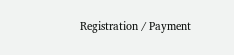Registration / Payment